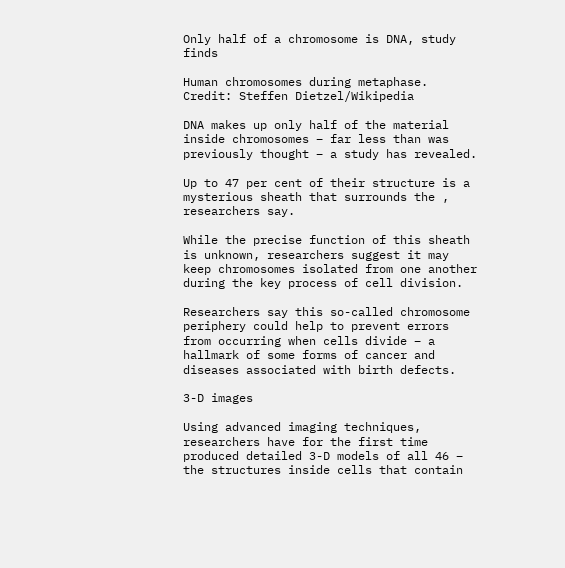Only half of a chromosome is DNA, study finds

Human chromosomes during metaphase. Credit: Steffen Dietzel/Wikipedia

DNA makes up only half of the material inside chromosomes – far less than was previously thought – a study has revealed.

Up to 47 per cent of their structure is a mysterious sheath that surrounds the , researchers say.

While the precise function of this sheath is unknown, researchers suggest it may keep chromosomes isolated from one another during the key process of cell division.

Researchers say this so-called chromosome periphery could help to prevent errors from occurring when cells divide – a hallmark of some forms of cancer and diseases associated with birth defects.

3-D images

Using advanced imaging techniques, researchers have for the first time produced detailed 3-D models of all 46 – the structures inside cells that contain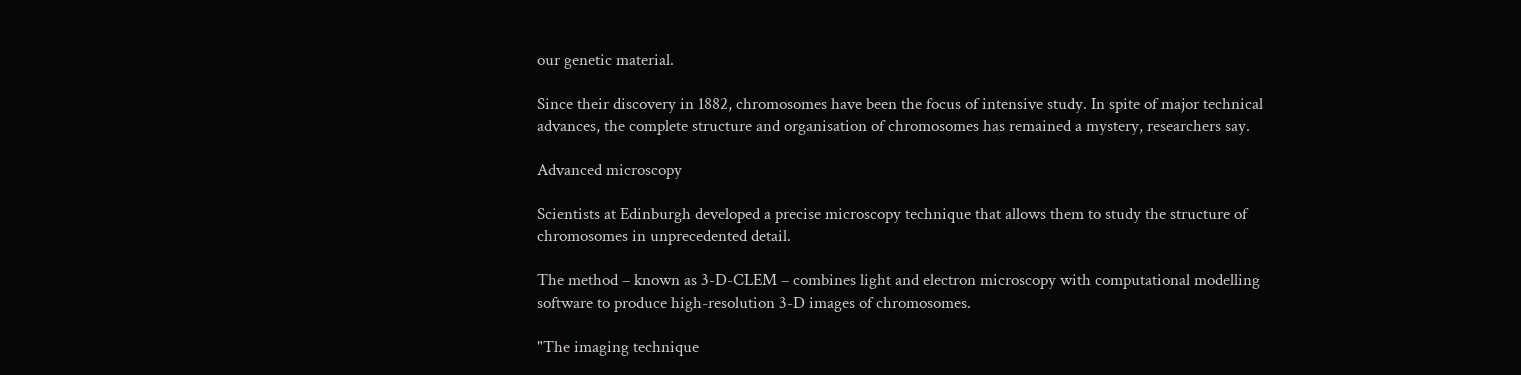our genetic material.

Since their discovery in 1882, chromosomes have been the focus of intensive study. In spite of major technical advances, the complete structure and organisation of chromosomes has remained a mystery, researchers say.

Advanced microscopy

Scientists at Edinburgh developed a precise microscopy technique that allows them to study the structure of chromosomes in unprecedented detail.

The method – known as 3-D-CLEM – combines light and electron microscopy with computational modelling software to produce high-resolution 3-D images of chromosomes.

"The imaging technique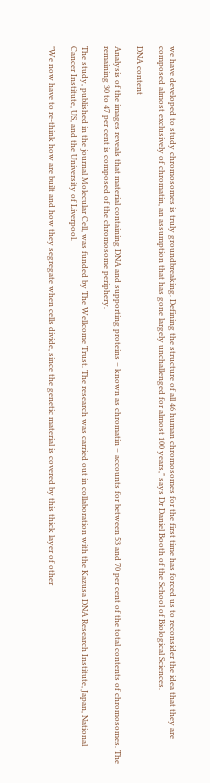we have developed to study chromosomes is truly groundbreaking. Defining the structure of all 46 human chromosomes for the first time has forced us to reconsider the idea that they are composed almost exclusively of chromatin, an assumption that has gone largely unchallenged for almost 100 years," says Dr Daniel Booth of the School of Biological Sciences.

DNA content

Analysis of the images reveals that material containing DNA and supporting proteins – known as chromatin – accounts for between 53 and 70 per cent of the total contents of chromosomes. The remaining 30 to 47 per cent is composed of the chromosome periphery.

The study, published in the journal Molecular Cell, was funded by The Wellcome Trust. The research was carried out in collaboration with the Kazusa DNA Research Institute, Japan, National Cancer Institute, US, and the University of Liverpool.

"We now have to re-think how are built and how they segregate when cells divide, since the genetic material is covered by this thick layer of other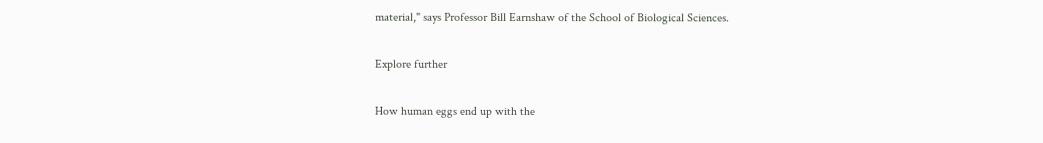material," says Professor Bill Earnshaw of the School of Biological Sciences.

Explore further

How human eggs end up with the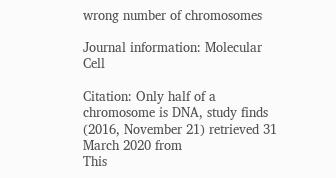wrong number of chromosomes

Journal information: Molecular Cell

Citation: Only half of a chromosome is DNA, study finds (2016, November 21) retrieved 31 March 2020 from
This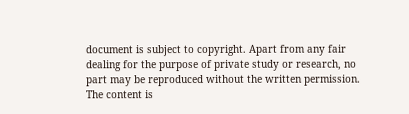document is subject to copyright. Apart from any fair dealing for the purpose of private study or research, no part may be reproduced without the written permission. The content is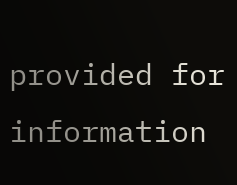provided for information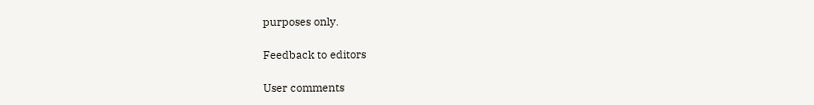purposes only.

Feedback to editors

User comments